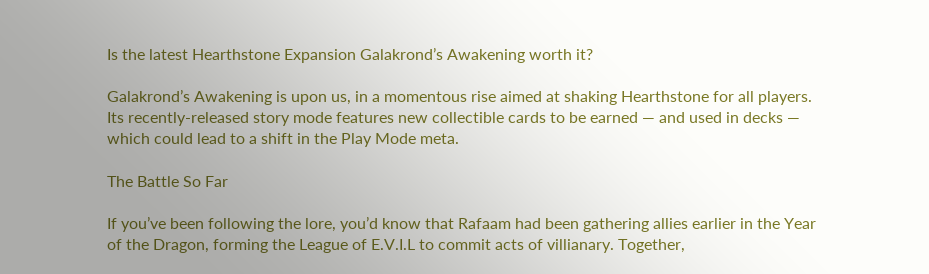Is the latest Hearthstone Expansion Galakrond’s Awakening worth it?

Galakrond’s Awakening is upon us, in a momentous rise aimed at shaking Hearthstone for all players. Its recently-released story mode features new collectible cards to be earned — and used in decks — which could lead to a shift in the Play Mode meta.

The Battle So Far

If you’ve been following the lore, you’d know that Rafaam had been gathering allies earlier in the Year of the Dragon, forming the League of E.V.I.L to commit acts of villianary. Together,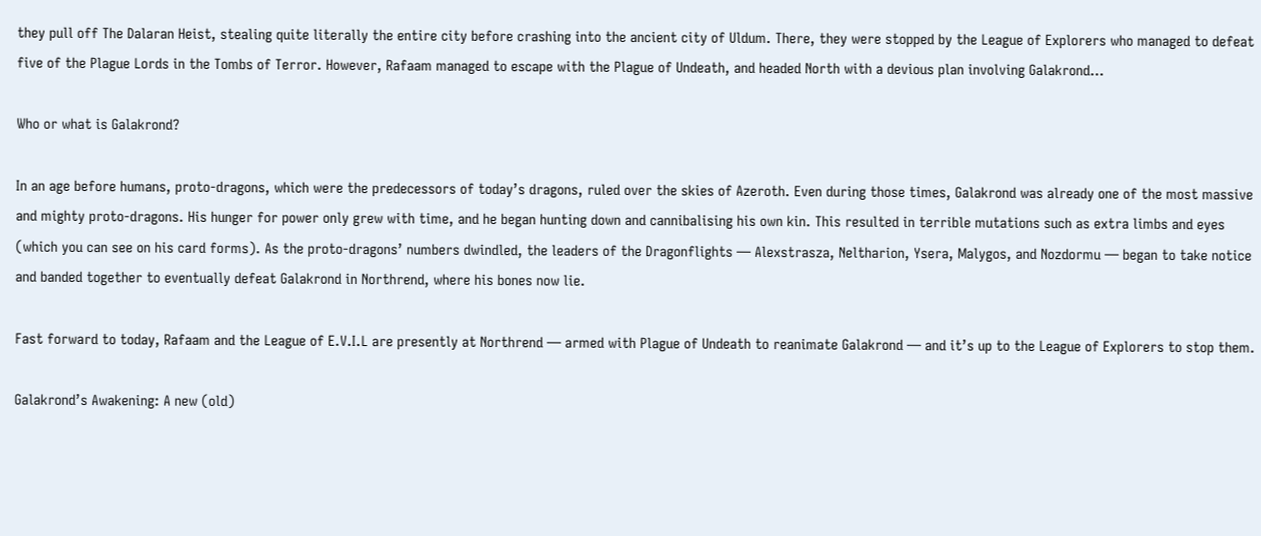they pull off The Dalaran Heist, stealing quite literally the entire city before crashing into the ancient city of Uldum. There, they were stopped by the League of Explorers who managed to defeat five of the Plague Lords in the Tombs of Terror. However, Rafaam managed to escape with the Plague of Undeath, and headed North with a devious plan involving Galakrond…

Who or what is Galakrond?

In an age before humans, proto-dragons, which were the predecessors of today’s dragons, ruled over the skies of Azeroth. Even during those times, Galakrond was already one of the most massive and mighty proto-dragons. His hunger for power only grew with time, and he began hunting down and cannibalising his own kin. This resulted in terrible mutations such as extra limbs and eyes (which you can see on his card forms). As the proto-dragons’ numbers dwindled, the leaders of the Dragonflights — Alexstrasza, Neltharion, Ysera, Malygos, and Nozdormu — began to take notice and banded together to eventually defeat Galakrond in Northrend, where his bones now lie.

Fast forward to today, Rafaam and the League of E.V.I.L are presently at Northrend — armed with Plague of Undeath to reanimate Galakrond — and it’s up to the League of Explorers to stop them.

Galakrond’s Awakening: A new (old)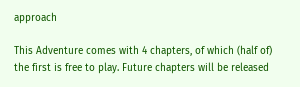approach

This Adventure comes with 4 chapters, of which (half of) the first is free to play. Future chapters will be released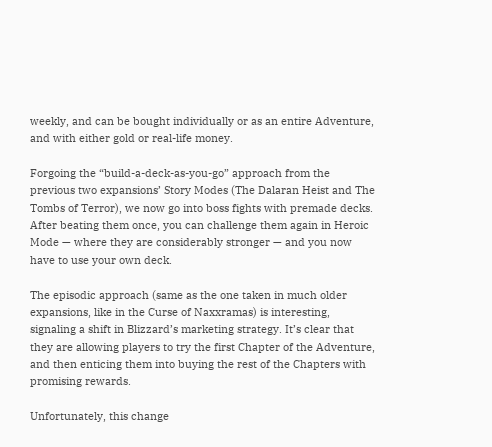weekly, and can be bought individually or as an entire Adventure, and with either gold or real-life money.

Forgoing the “build-a-deck-as-you-go” approach from the previous two expansions’ Story Modes (The Dalaran Heist and The Tombs of Terror), we now go into boss fights with premade decks. After beating them once, you can challenge them again in Heroic Mode — where they are considerably stronger — and you now have to use your own deck.

The episodic approach (same as the one taken in much older expansions, like in the Curse of Naxxramas) is interesting, signaling a shift in Blizzard’s marketing strategy. It’s clear that they are allowing players to try the first Chapter of the Adventure, and then enticing them into buying the rest of the Chapters with promising rewards.

Unfortunately, this change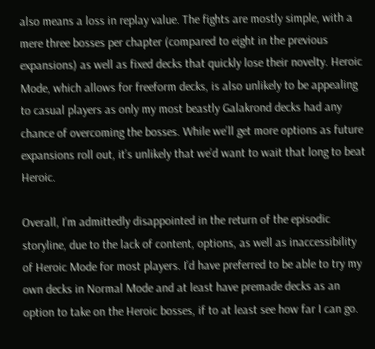also means a loss in replay value. The fights are mostly simple, with a mere three bosses per chapter (compared to eight in the previous expansions) as well as fixed decks that quickly lose their novelty. Heroic Mode, which allows for freeform decks, is also unlikely to be appealing to casual players as only my most beastly Galakrond decks had any chance of overcoming the bosses. While we’ll get more options as future expansions roll out, it’s unlikely that we’d want to wait that long to beat Heroic.

Overall, I’m admittedly disappointed in the return of the episodic storyline, due to the lack of content, options, as well as inaccessibility of Heroic Mode for most players. I’d have preferred to be able to try my own decks in Normal Mode and at least have premade decks as an option to take on the Heroic bosses, if to at least see how far I can go.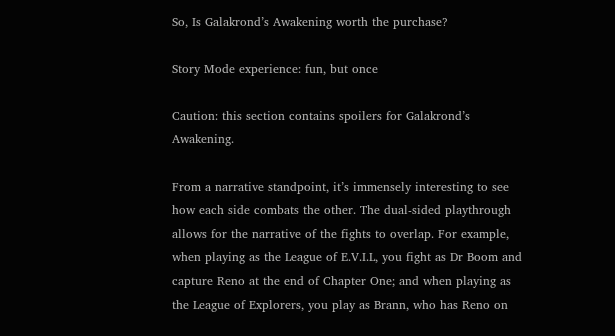So, Is Galakrond’s Awakening worth the purchase?

Story Mode experience: fun, but once

Caution: this section contains spoilers for Galakrond’s Awakening.

From a narrative standpoint, it’s immensely interesting to see how each side combats the other. The dual-sided playthrough allows for the narrative of the fights to overlap. For example, when playing as the League of E.V.I.L, you fight as Dr Boom and capture Reno at the end of Chapter One; and when playing as the League of Explorers, you play as Brann, who has Reno on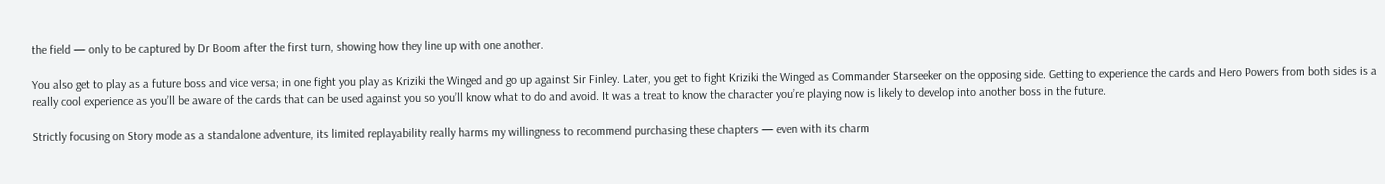the field — only to be captured by Dr Boom after the first turn, showing how they line up with one another.

You also get to play as a future boss and vice versa; in one fight you play as Kriziki the Winged and go up against Sir Finley. Later, you get to fight Kriziki the Winged as Commander Starseeker on the opposing side. Getting to experience the cards and Hero Powers from both sides is a really cool experience as you’ll be aware of the cards that can be used against you so you’ll know what to do and avoid. It was a treat to know the character you’re playing now is likely to develop into another boss in the future.

Strictly focusing on Story mode as a standalone adventure, its limited replayability really harms my willingness to recommend purchasing these chapters — even with its charm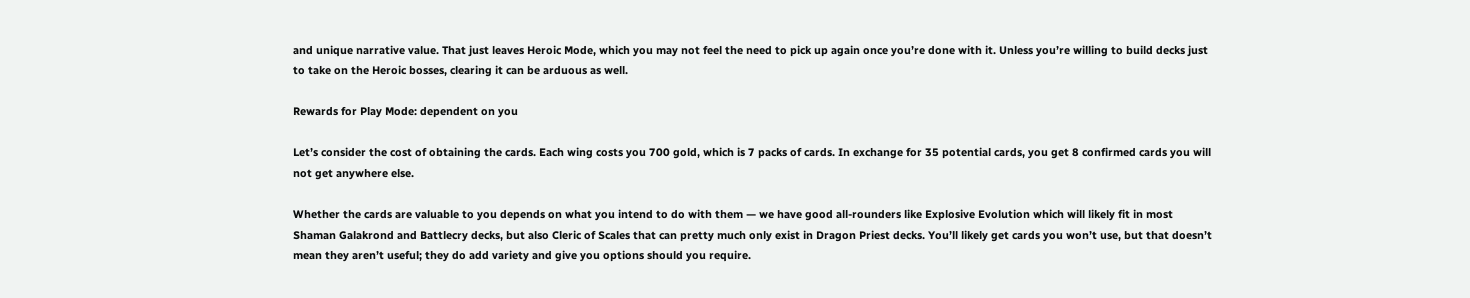and unique narrative value. That just leaves Heroic Mode, which you may not feel the need to pick up again once you’re done with it. Unless you’re willing to build decks just to take on the Heroic bosses, clearing it can be arduous as well.

Rewards for Play Mode: dependent on you

Let’s consider the cost of obtaining the cards. Each wing costs you 700 gold, which is 7 packs of cards. In exchange for 35 potential cards, you get 8 confirmed cards you will not get anywhere else.

Whether the cards are valuable to you depends on what you intend to do with them — we have good all-rounders like Explosive Evolution which will likely fit in most Shaman Galakrond and Battlecry decks, but also Cleric of Scales that can pretty much only exist in Dragon Priest decks. You’ll likely get cards you won’t use, but that doesn’t mean they aren’t useful; they do add variety and give you options should you require.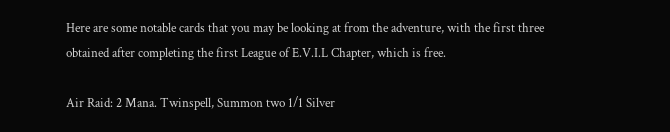Here are some notable cards that you may be looking at from the adventure, with the first three obtained after completing the first League of E.V.I.L Chapter, which is free.

Air Raid: 2 Mana. Twinspell, Summon two 1/1 Silver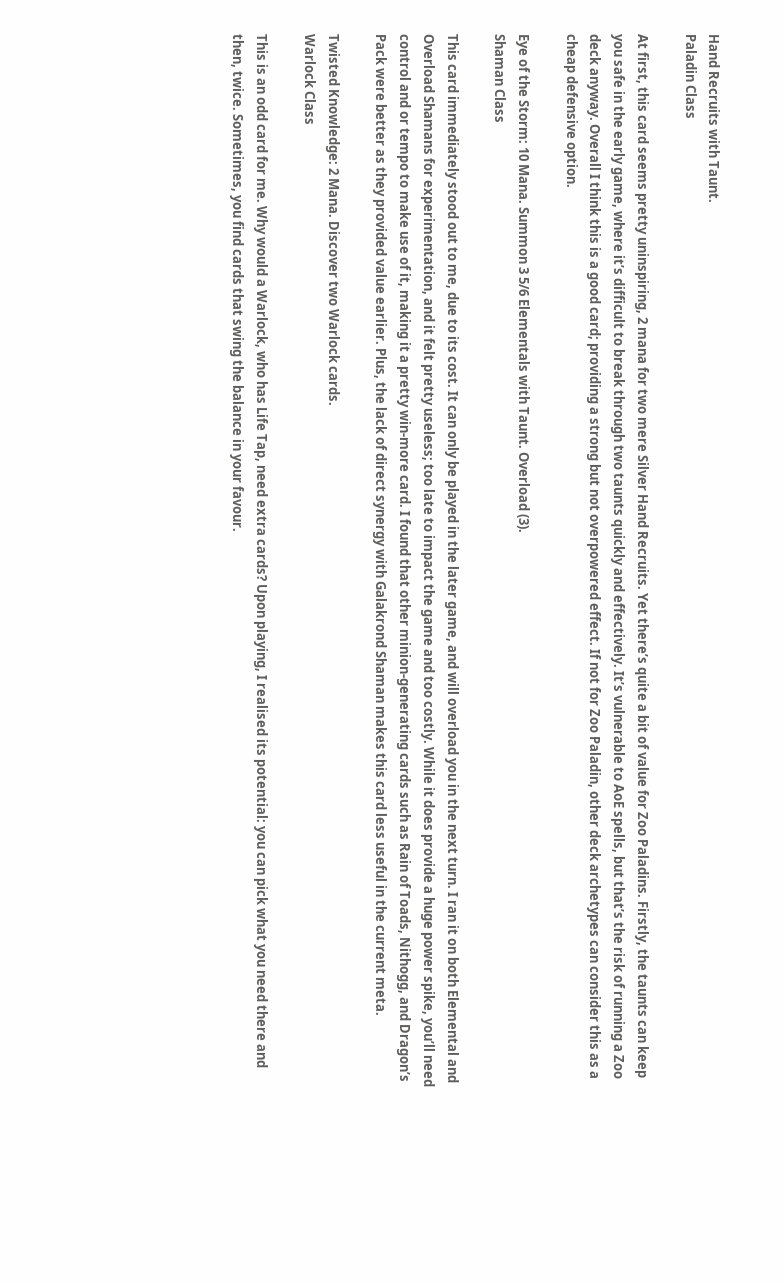Hand Recruits with Taunt.
Paladin Class

At first, this card seems pretty uninspiring, 2 mana for two mere Silver Hand Recruits. Yet there’s quite a bit of value for Zoo Paladins. Firstly, the taunts can keep you safe in the early game, where it’s difficult to break through two taunts quickly and effectively. It’s vulnerable to AoE spells, but that’s the risk of running a Zoo deck anyway. Overall I think this is a good card; providing a strong but not overpowered effect. If not for Zoo Paladin, other deck archetypes can consider this as a cheap defensive option.

Eye of the Storm: 10 Mana. Summon 3 5/6 Elementals with Taunt. Overload (3).
Shaman Class

This card immediately stood out to me, due to its cost. It can only be played in the later game, and will overload you in the next turn. I ran it on both Elemental and Overload Shamans for experimentation, and it felt pretty useless; too late to impact the game and too costly. While it does provide a huge power spike, you’ll need control and or tempo to make use of it, making it a pretty win-more card. I found that other minion-generating cards such as Rain of Toads, Nithogg, and Dragon’s Pack were better as they provided value earlier. Plus, the lack of direct synergy with Galakrond Shaman makes this card less useful in the current meta.

Twisted Knowledge: 2 Mana. Discover two Warlock cards.
Warlock Class

This is an odd card for me. Why would a Warlock, who has Life Tap, need extra cards? Upon playing, I realised its potential: you can pick what you need there and then, twice. Sometimes, you find cards that swing the balance in your favour.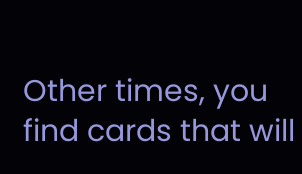Other times, you find cards that will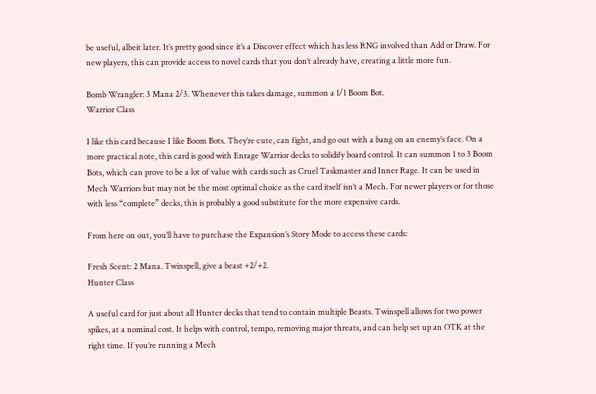be useful, albeit later. It’s pretty good since it’s a Discover effect which has less RNG involved than Add or Draw. For new players, this can provide access to novel cards that you don’t already have, creating a little more fun.

Bomb Wrangler: 3 Mana 2/3. Whenever this takes damage, summon a 1/1 Boom Bot.
Warrior Class

I like this card because I like Boom Bots. They’re cute, can fight, and go out with a bang on an enemy’s face. On a more practical note, this card is good with Enrage Warrior decks to solidify board control. It can summon 1 to 3 Boom Bots, which can prove to be a lot of value with cards such as Cruel Taskmaster and Inner Rage. It can be used in Mech Warriors but may not be the most optimal choice as the card itself isn’t a Mech. For newer players or for those with less “complete” decks, this is probably a good substitute for the more expensive cards.

From here on out, you’ll have to purchase the Expansion’s Story Mode to access these cards:

Fresh Scent: 2 Mana. Twinspell, give a beast +2/+2.
Hunter Class

A useful card for just about all Hunter decks that tend to contain multiple Beasts. Twinspell allows for two power spikes, at a nominal cost. It helps with control, tempo, removing major threats, and can help set up an OTK at the right time. If you’re running a Mech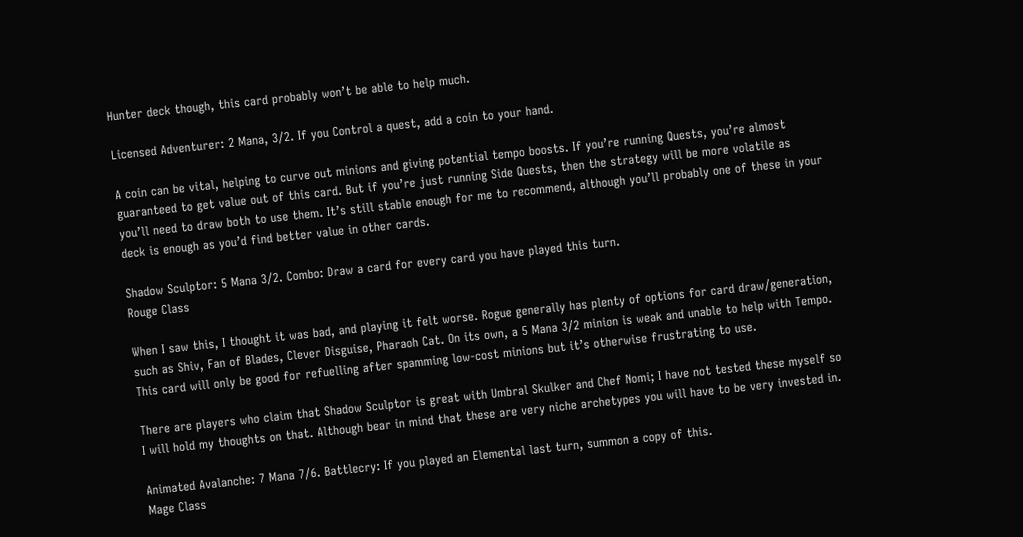Hunter deck though, this card probably won’t be able to help much.

Licensed Adventurer: 2 Mana, 3/2. If you Control a quest, add a coin to your hand.

A coin can be vital, helping to curve out minions and giving potential tempo boosts. If you’re running Quests, you’re almost guaranteed to get value out of this card. But if you’re just running Side Quests, then the strategy will be more volatile as you’ll need to draw both to use them. It’s still stable enough for me to recommend, although you’ll probably one of these in your deck is enough as you’d find better value in other cards.

Shadow Sculptor: 5 Mana 3/2. Combo: Draw a card for every card you have played this turn.
Rouge Class

When I saw this, I thought it was bad, and playing it felt worse. Rogue generally has plenty of options for card draw/generation, such as Shiv, Fan of Blades, Clever Disguise, Pharaoh Cat. On its own, a 5 Mana 3/2 minion is weak and unable to help with Tempo. This card will only be good for refuelling after spamming low-cost minions but it’s otherwise frustrating to use.

There are players who claim that Shadow Sculptor is great with Umbral Skulker and Chef Nomi; I have not tested these myself so I will hold my thoughts on that. Although bear in mind that these are very niche archetypes you will have to be very invested in.

Animated Avalanche: 7 Mana 7/6. Battlecry: If you played an Elemental last turn, summon a copy of this.
Mage Class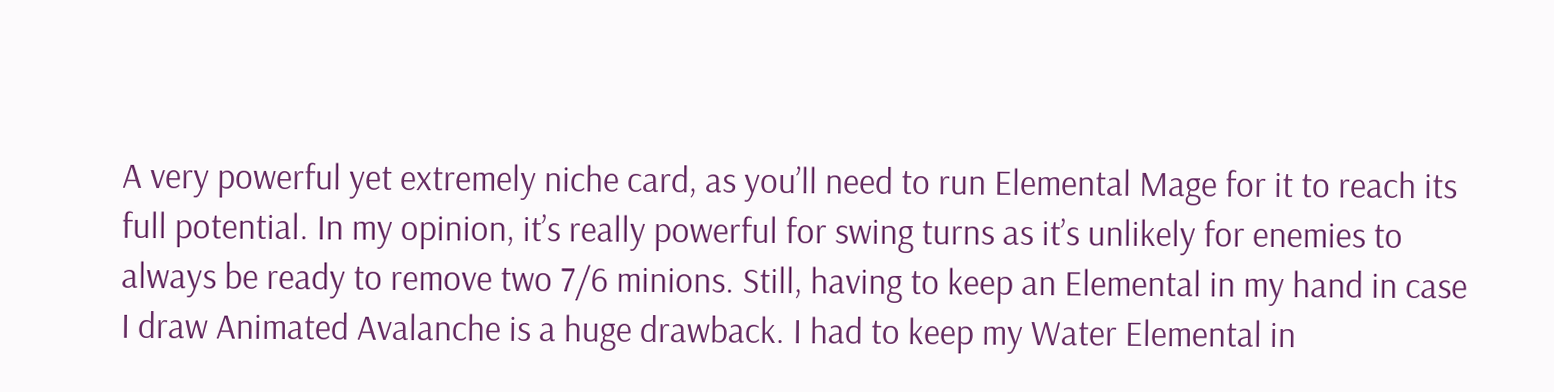A very powerful yet extremely niche card, as you’ll need to run Elemental Mage for it to reach its full potential. In my opinion, it’s really powerful for swing turns as it’s unlikely for enemies to always be ready to remove two 7/6 minions. Still, having to keep an Elemental in my hand in case I draw Animated Avalanche is a huge drawback. I had to keep my Water Elemental in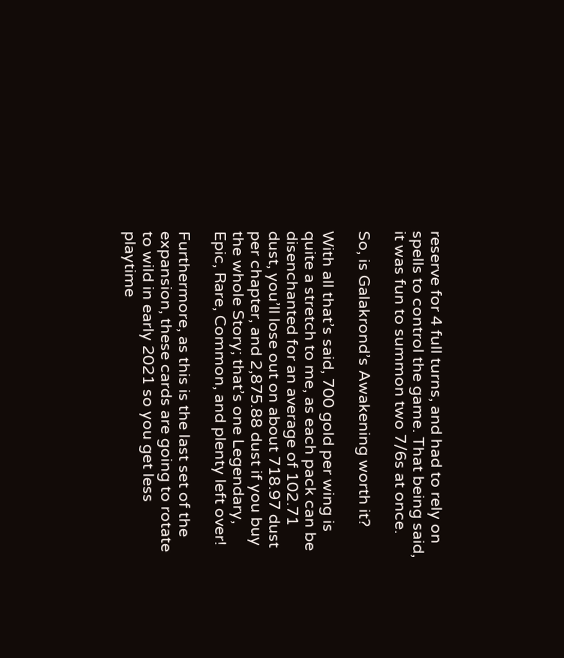reserve for 4 full turns, and had to rely on spells to control the game. That being said, it was fun to summon two 7/6s at once.

So, is Galakrond’s Awakening worth it?

With all that’s said, 700 gold per wing is quite a stretch to me, as each pack can be disenchanted for an average of 102.71 dust, you’ll lose out on about 718.97 dust per chapter, and 2,875.88 dust if you buy the whole Story; that’s one Legendary, Epic, Rare, Common, and plenty left over!

Furthermore, as this is the last set of the expansion, these cards are going to rotate to wild in early 2021 so you get less playtime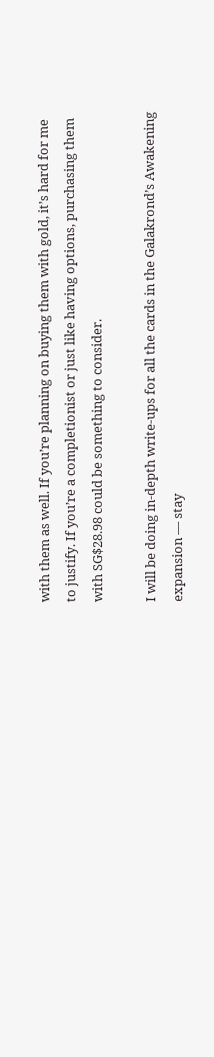with them as well. If you’re planning on buying them with gold, it’s hard for me to justify. If you’re a completionist or just like having options, purchasing them with SG$28.98 could be something to consider.

I will be doing in-depth write-ups for all the cards in the Galakrond’s Awakening expansion — stay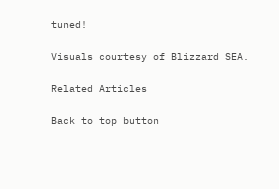tuned!

Visuals courtesy of Blizzard SEA.

Related Articles

Back to top button